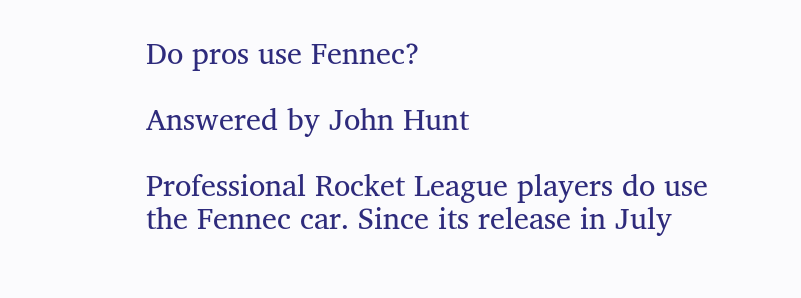Do pros use Fennec?

Answered by John Hunt

Professional Rocket League players do use the Fennec car. Since its release in July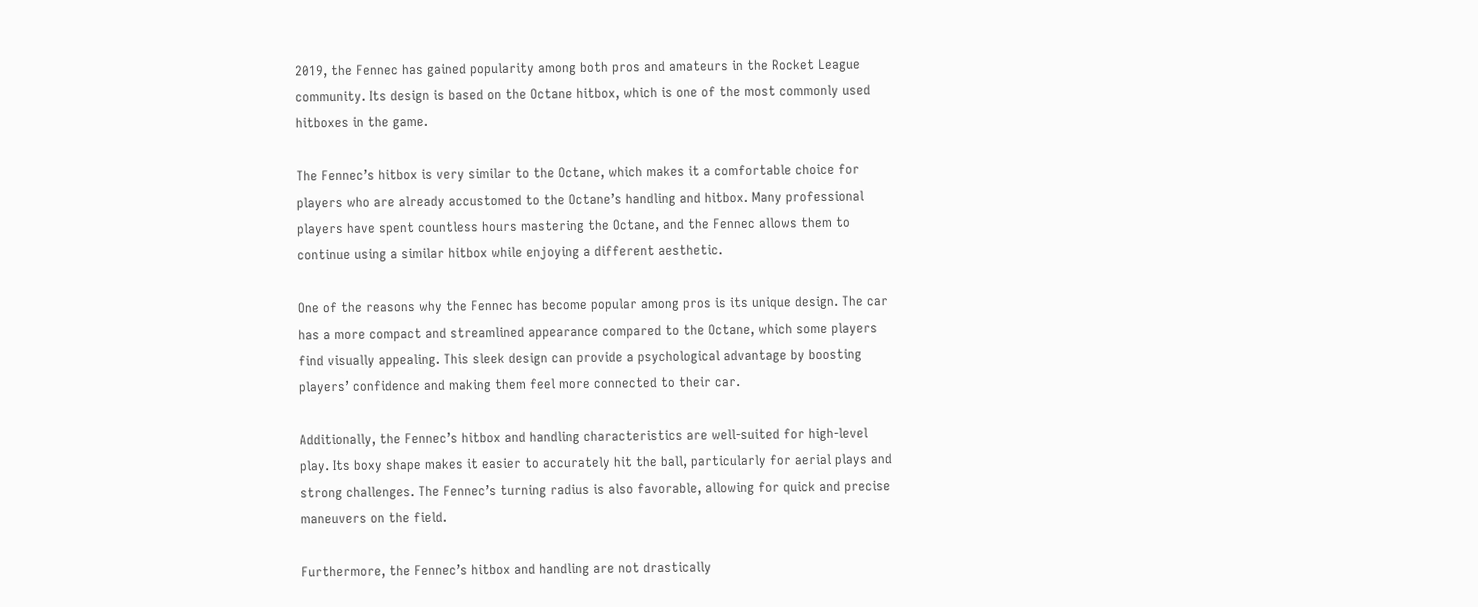2019, the Fennec has gained popularity among both pros and amateurs in the Rocket League community. Its design is based on the Octane hitbox, which is one of the most commonly used hitboxes in the game.

The Fennec’s hitbox is very similar to the Octane, which makes it a comfortable choice for players who are already accustomed to the Octane’s handling and hitbox. Many professional players have spent countless hours mastering the Octane, and the Fennec allows them to continue using a similar hitbox while enjoying a different aesthetic.

One of the reasons why the Fennec has become popular among pros is its unique design. The car has a more compact and streamlined appearance compared to the Octane, which some players find visually appealing. This sleek design can provide a psychological advantage by boosting players’ confidence and making them feel more connected to their car.

Additionally, the Fennec’s hitbox and handling characteristics are well-suited for high-level play. Its boxy shape makes it easier to accurately hit the ball, particularly for aerial plays and strong challenges. The Fennec’s turning radius is also favorable, allowing for quick and precise maneuvers on the field.

Furthermore, the Fennec’s hitbox and handling are not drastically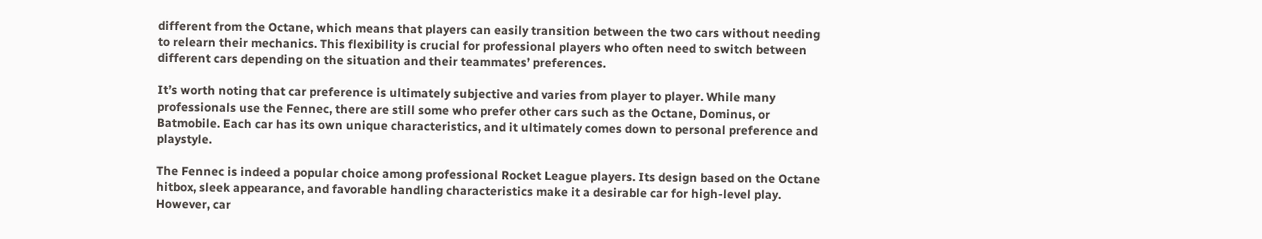different from the Octane, which means that players can easily transition between the two cars without needing to relearn their mechanics. This flexibility is crucial for professional players who often need to switch between different cars depending on the situation and their teammates’ preferences.

It’s worth noting that car preference is ultimately subjective and varies from player to player. While many professionals use the Fennec, there are still some who prefer other cars such as the Octane, Dominus, or Batmobile. Each car has its own unique characteristics, and it ultimately comes down to personal preference and playstyle.

The Fennec is indeed a popular choice among professional Rocket League players. Its design based on the Octane hitbox, sleek appearance, and favorable handling characteristics make it a desirable car for high-level play. However, car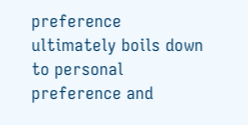preference ultimately boils down to personal preference and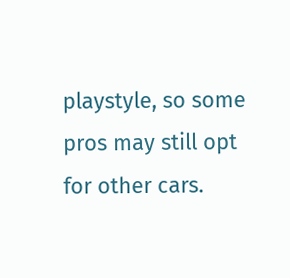playstyle, so some pros may still opt for other cars.